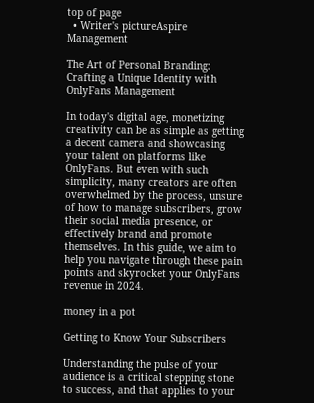top of page
  • Writer's pictureAspire Management

The Art of Personal Branding: Crafting a Unique Identity with OnlyFans Management

In today's digital age, monetizing creativity can be as simple as getting a decent camera and showcasing your talent on platforms like OnlyFans. But even with such simplicity, many creators are often overwhelmed by the process, unsure of how to manage subscribers, grow their social media presence, or effectively brand and promote themselves. In this guide, we aim to help you navigate through these pain points and skyrocket your OnlyFans revenue in 2024.

money in a pot

Getting to Know Your Subscribers

Understanding the pulse of your audience is a critical stepping stone to success, and that applies to your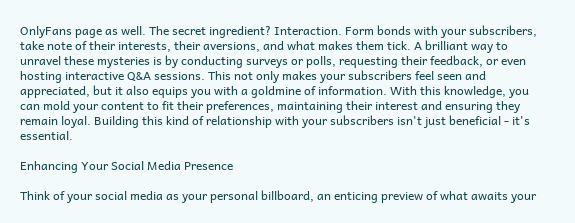OnlyFans page as well. The secret ingredient? Interaction. Form bonds with your subscribers, take note of their interests, their aversions, and what makes them tick. A brilliant way to unravel these mysteries is by conducting surveys or polls, requesting their feedback, or even hosting interactive Q&A sessions. This not only makes your subscribers feel seen and appreciated, but it also equips you with a goldmine of information. With this knowledge, you can mold your content to fit their preferences, maintaining their interest and ensuring they remain loyal. Building this kind of relationship with your subscribers isn't just beneficial - it's essential.

Enhancing Your Social Media Presence

Think of your social media as your personal billboard, an enticing preview of what awaits your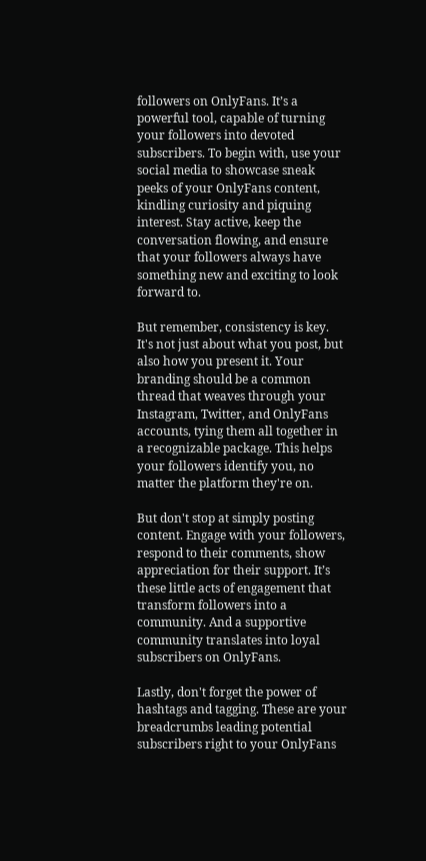followers on OnlyFans. It’s a powerful tool, capable of turning your followers into devoted subscribers. To begin with, use your social media to showcase sneak peeks of your OnlyFans content, kindling curiosity and piquing interest. Stay active, keep the conversation flowing, and ensure that your followers always have something new and exciting to look forward to.

But remember, consistency is key. It's not just about what you post, but also how you present it. Your branding should be a common thread that weaves through your Instagram, Twitter, and OnlyFans accounts, tying them all together in a recognizable package. This helps your followers identify you, no matter the platform they're on.

But don't stop at simply posting content. Engage with your followers, respond to their comments, show appreciation for their support. It’s these little acts of engagement that transform followers into a community. And a supportive community translates into loyal subscribers on OnlyFans.

Lastly, don't forget the power of hashtags and tagging. These are your breadcrumbs leading potential subscribers right to your OnlyFans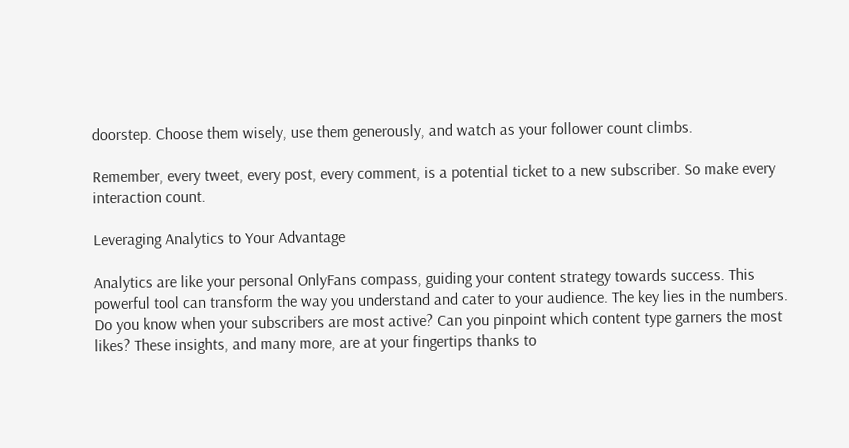doorstep. Choose them wisely, use them generously, and watch as your follower count climbs.

Remember, every tweet, every post, every comment, is a potential ticket to a new subscriber. So make every interaction count.

Leveraging Analytics to Your Advantage

Analytics are like your personal OnlyFans compass, guiding your content strategy towards success. This powerful tool can transform the way you understand and cater to your audience. The key lies in the numbers. Do you know when your subscribers are most active? Can you pinpoint which content type garners the most likes? These insights, and many more, are at your fingertips thanks to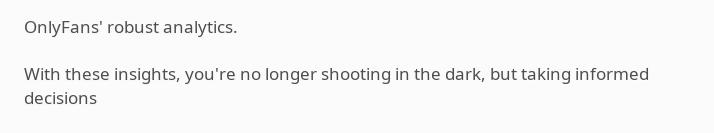OnlyFans' robust analytics.

With these insights, you're no longer shooting in the dark, but taking informed decisions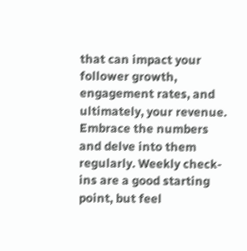that can impact your follower growth, engagement rates, and ultimately, your revenue. Embrace the numbers and delve into them regularly. Weekly check-ins are a good starting point, but feel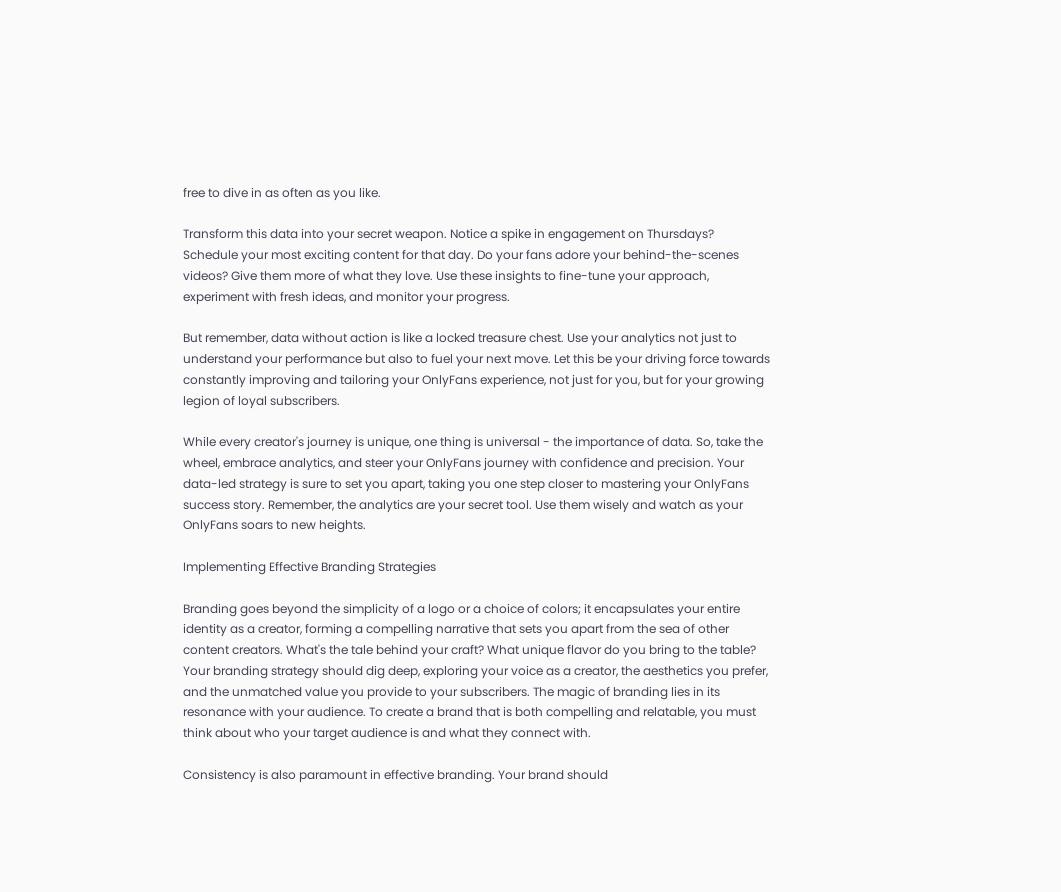free to dive in as often as you like.

Transform this data into your secret weapon. Notice a spike in engagement on Thursdays? Schedule your most exciting content for that day. Do your fans adore your behind-the-scenes videos? Give them more of what they love. Use these insights to fine-tune your approach, experiment with fresh ideas, and monitor your progress.

But remember, data without action is like a locked treasure chest. Use your analytics not just to understand your performance but also to fuel your next move. Let this be your driving force towards constantly improving and tailoring your OnlyFans experience, not just for you, but for your growing legion of loyal subscribers.

While every creator's journey is unique, one thing is universal - the importance of data. So, take the wheel, embrace analytics, and steer your OnlyFans journey with confidence and precision. Your data-led strategy is sure to set you apart, taking you one step closer to mastering your OnlyFans success story. Remember, the analytics are your secret tool. Use them wisely and watch as your OnlyFans soars to new heights.

Implementing Effective Branding Strategies

Branding goes beyond the simplicity of a logo or a choice of colors; it encapsulates your entire identity as a creator, forming a compelling narrative that sets you apart from the sea of other content creators. What's the tale behind your craft? What unique flavor do you bring to the table? Your branding strategy should dig deep, exploring your voice as a creator, the aesthetics you prefer, and the unmatched value you provide to your subscribers. The magic of branding lies in its resonance with your audience. To create a brand that is both compelling and relatable, you must think about who your target audience is and what they connect with.

Consistency is also paramount in effective branding. Your brand should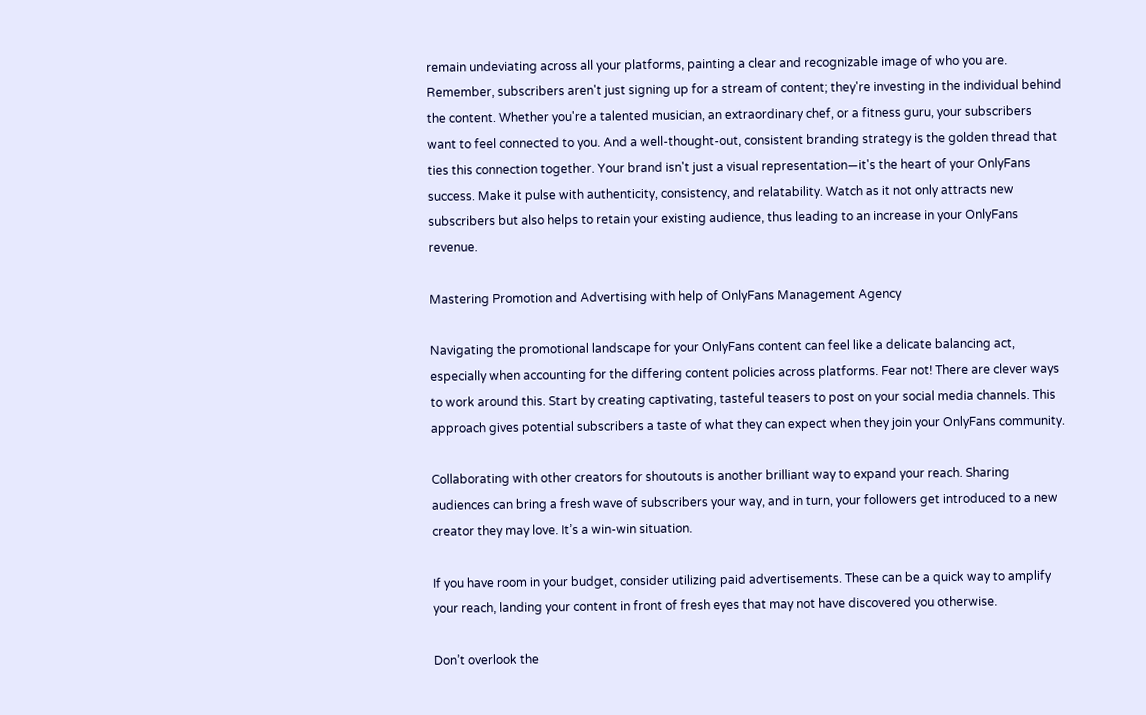remain undeviating across all your platforms, painting a clear and recognizable image of who you are. Remember, subscribers aren't just signing up for a stream of content; they're investing in the individual behind the content. Whether you're a talented musician, an extraordinary chef, or a fitness guru, your subscribers want to feel connected to you. And a well-thought-out, consistent branding strategy is the golden thread that ties this connection together. Your brand isn't just a visual representation—it's the heart of your OnlyFans success. Make it pulse with authenticity, consistency, and relatability. Watch as it not only attracts new subscribers but also helps to retain your existing audience, thus leading to an increase in your OnlyFans revenue.

Mastering Promotion and Advertising with help of OnlyFans Management Agency

Navigating the promotional landscape for your OnlyFans content can feel like a delicate balancing act, especially when accounting for the differing content policies across platforms. Fear not! There are clever ways to work around this. Start by creating captivating, tasteful teasers to post on your social media channels. This approach gives potential subscribers a taste of what they can expect when they join your OnlyFans community.

Collaborating with other creators for shoutouts is another brilliant way to expand your reach. Sharing audiences can bring a fresh wave of subscribers your way, and in turn, your followers get introduced to a new creator they may love. It’s a win-win situation.

If you have room in your budget, consider utilizing paid advertisements. These can be a quick way to amplify your reach, landing your content in front of fresh eyes that may not have discovered you otherwise.

Don’t overlook the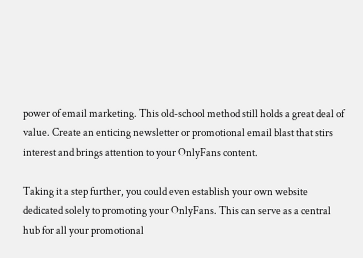power of email marketing. This old-school method still holds a great deal of value. Create an enticing newsletter or promotional email blast that stirs interest and brings attention to your OnlyFans content.

Taking it a step further, you could even establish your own website dedicated solely to promoting your OnlyFans. This can serve as a central hub for all your promotional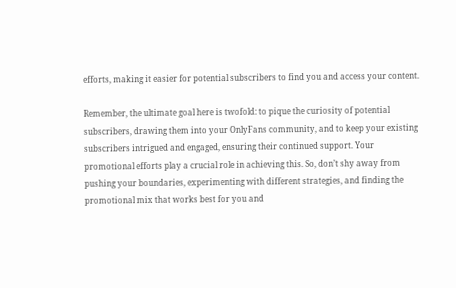efforts, making it easier for potential subscribers to find you and access your content.

Remember, the ultimate goal here is twofold: to pique the curiosity of potential subscribers, drawing them into your OnlyFans community, and to keep your existing subscribers intrigued and engaged, ensuring their continued support. Your promotional efforts play a crucial role in achieving this. So, don’t shy away from pushing your boundaries, experimenting with different strategies, and finding the promotional mix that works best for you and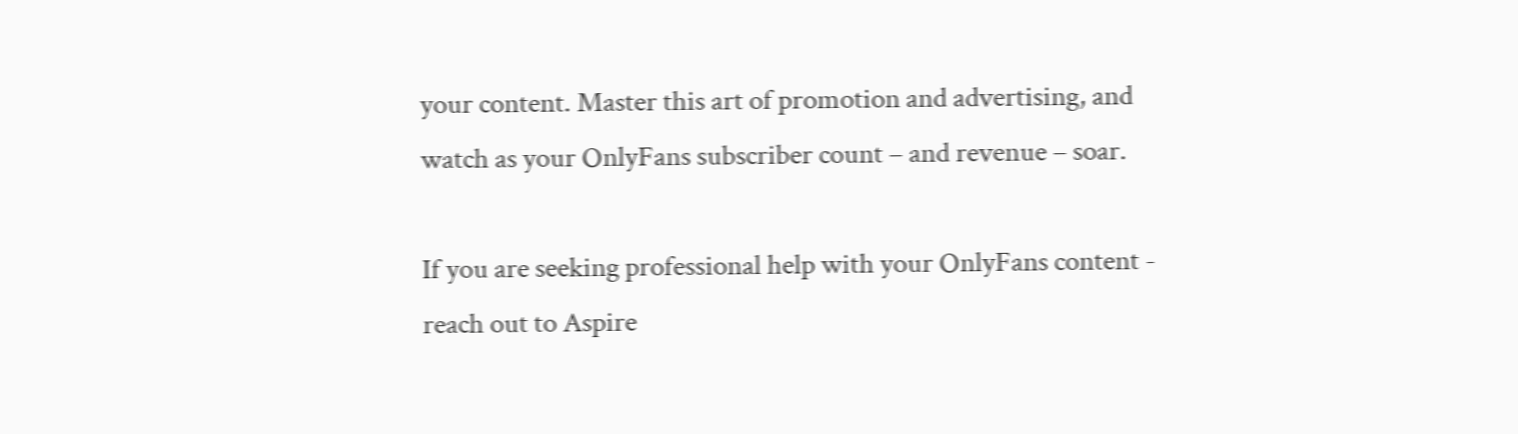your content. Master this art of promotion and advertising, and watch as your OnlyFans subscriber count – and revenue – soar.

If you are seeking professional help with your OnlyFans content - reach out to Aspire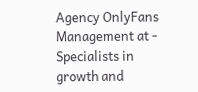Agency OnlyFans Management at - Specialists in growth and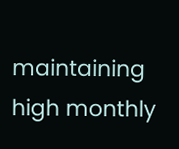maintaining high monthly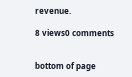revenue.

8 views0 comments


bottom of page